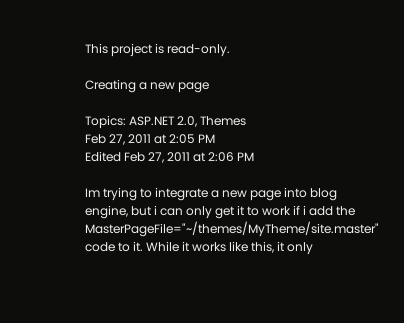This project is read-only.

Creating a new page

Topics: ASP.NET 2.0, Themes
Feb 27, 2011 at 2:05 PM
Edited Feb 27, 2011 at 2:06 PM

Im trying to integrate a new page into blog engine, but i can only get it to work if i add the  MasterPageFile="~/themes/MyTheme/site.master" code to it. While it works like this, it only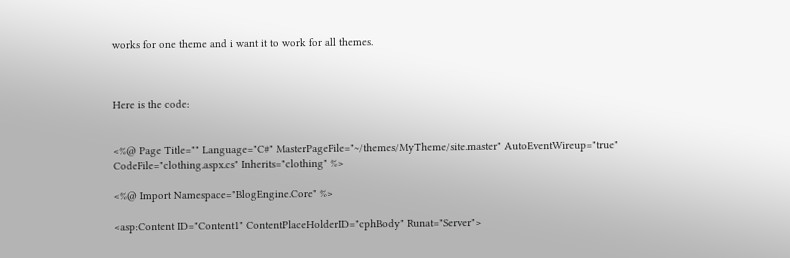works for one theme and i want it to work for all themes.



Here is the code:


<%@ Page Title="" Language="C#" MasterPageFile="~/themes/MyTheme/site.master" AutoEventWireup="true" CodeFile="clothing.aspx.cs" Inherits="clothing" %>

<%@ Import Namespace="BlogEngine.Core" %>

<asp:Content ID="Content1" ContentPlaceHolderID="cphBody" Runat="Server">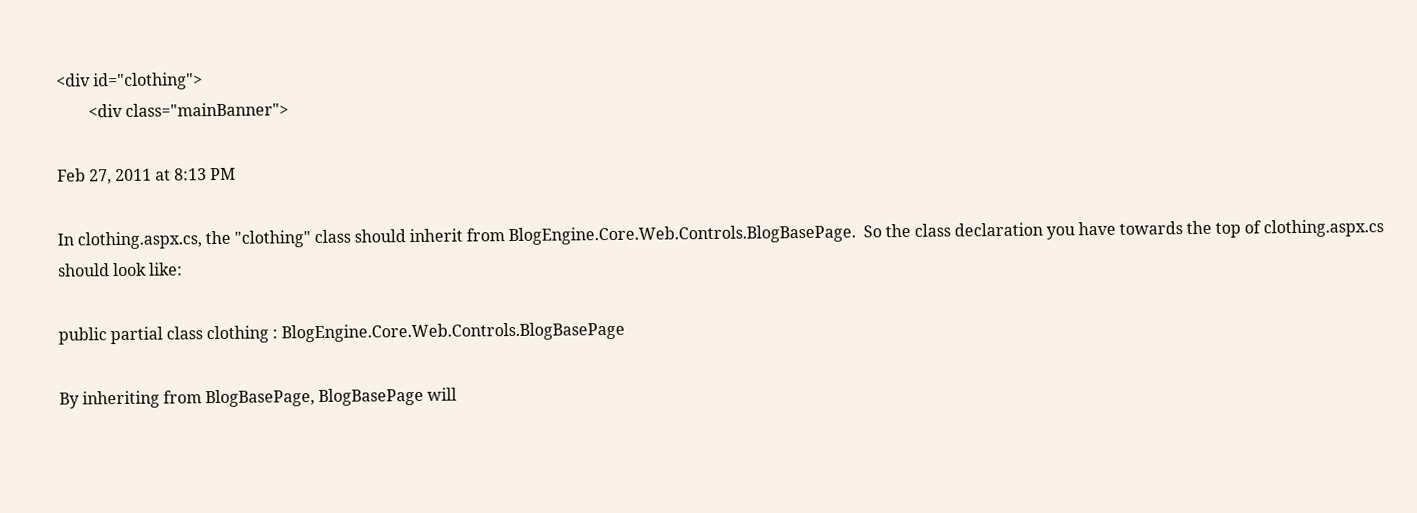<div id="clothing">
        <div class="mainBanner">

Feb 27, 2011 at 8:13 PM

In clothing.aspx.cs, the "clothing" class should inherit from BlogEngine.Core.Web.Controls.BlogBasePage.  So the class declaration you have towards the top of clothing.aspx.cs should look like:

public partial class clothing : BlogEngine.Core.Web.Controls.BlogBasePage

By inheriting from BlogBasePage, BlogBasePage will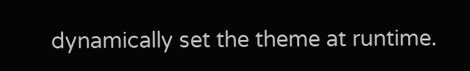dynamically set the theme at runtime.